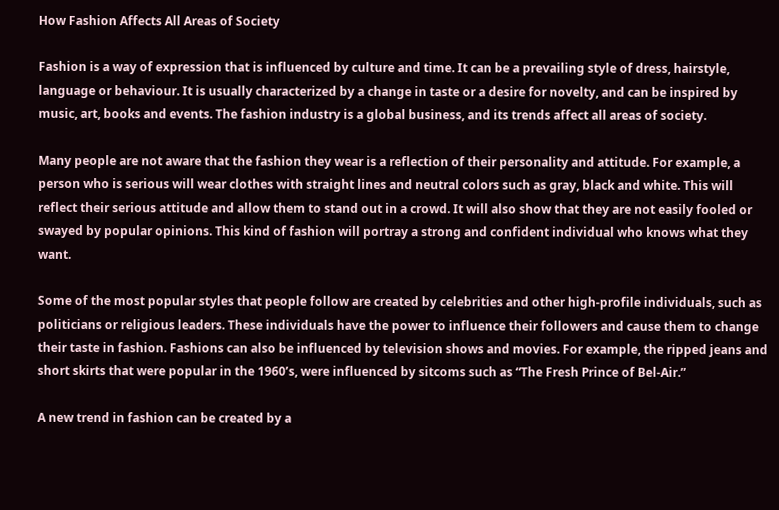How Fashion Affects All Areas of Society

Fashion is a way of expression that is influenced by culture and time. It can be a prevailing style of dress, hairstyle, language or behaviour. It is usually characterized by a change in taste or a desire for novelty, and can be inspired by music, art, books and events. The fashion industry is a global business, and its trends affect all areas of society.

Many people are not aware that the fashion they wear is a reflection of their personality and attitude. For example, a person who is serious will wear clothes with straight lines and neutral colors such as gray, black and white. This will reflect their serious attitude and allow them to stand out in a crowd. It will also show that they are not easily fooled or swayed by popular opinions. This kind of fashion will portray a strong and confident individual who knows what they want.

Some of the most popular styles that people follow are created by celebrities and other high-profile individuals, such as politicians or religious leaders. These individuals have the power to influence their followers and cause them to change their taste in fashion. Fashions can also be influenced by television shows and movies. For example, the ripped jeans and short skirts that were popular in the 1960’s, were influenced by sitcoms such as “The Fresh Prince of Bel-Air.”

A new trend in fashion can be created by a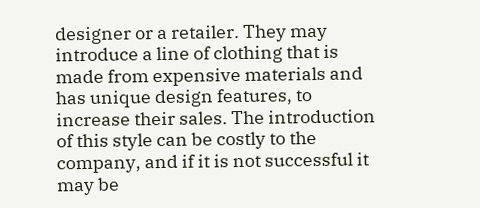designer or a retailer. They may introduce a line of clothing that is made from expensive materials and has unique design features, to increase their sales. The introduction of this style can be costly to the company, and if it is not successful it may be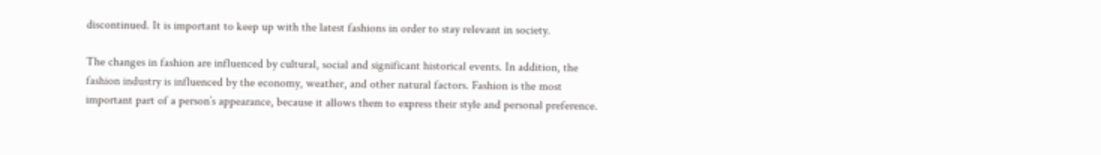discontinued. It is important to keep up with the latest fashions in order to stay relevant in society.

The changes in fashion are influenced by cultural, social and significant historical events. In addition, the fashion industry is influenced by the economy, weather, and other natural factors. Fashion is the most important part of a person’s appearance, because it allows them to express their style and personal preference.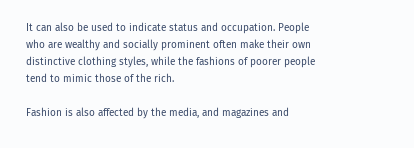It can also be used to indicate status and occupation. People who are wealthy and socially prominent often make their own distinctive clothing styles, while the fashions of poorer people tend to mimic those of the rich.

Fashion is also affected by the media, and magazines and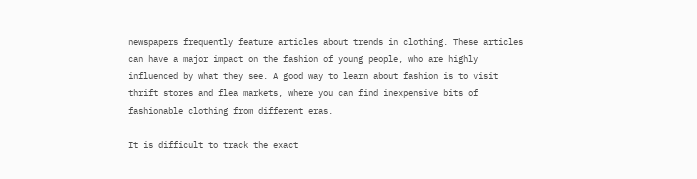newspapers frequently feature articles about trends in clothing. These articles can have a major impact on the fashion of young people, who are highly influenced by what they see. A good way to learn about fashion is to visit thrift stores and flea markets, where you can find inexpensive bits of fashionable clothing from different eras.

It is difficult to track the exact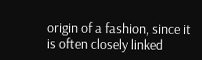origin of a fashion, since it is often closely linked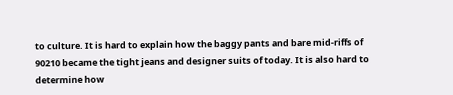to culture. It is hard to explain how the baggy pants and bare mid-riffs of 90210 became the tight jeans and designer suits of today. It is also hard to determine how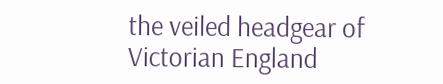the veiled headgear of Victorian England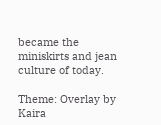became the miniskirts and jean culture of today.

Theme: Overlay by Kaira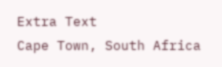Extra Text
Cape Town, South Africa